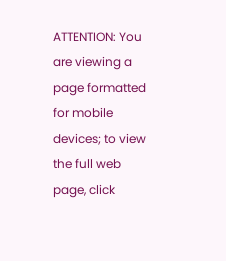ATTENTION: You are viewing a page formatted for mobile devices; to view the full web page, click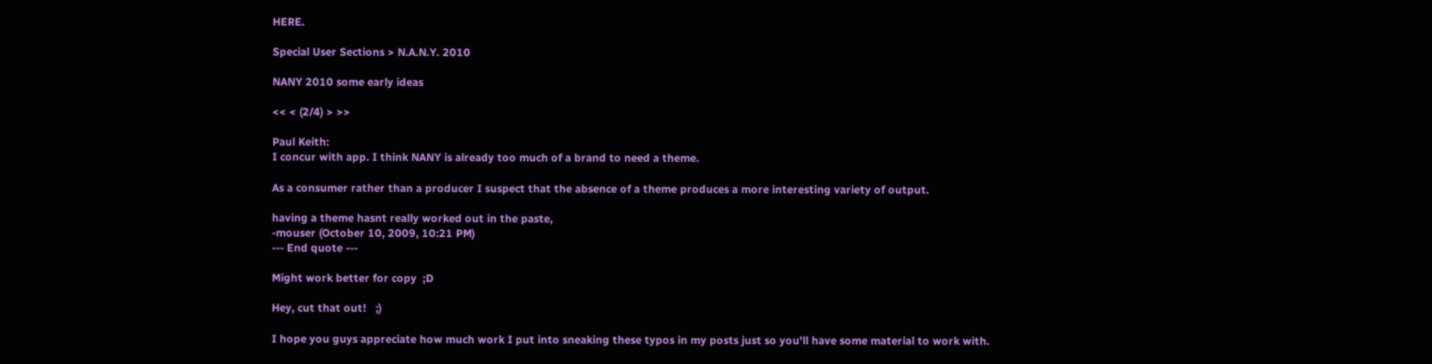HERE.

Special User Sections > N.A.N.Y. 2010

NANY 2010 some early ideas

<< < (2/4) > >>

Paul Keith:
I concur with app. I think NANY is already too much of a brand to need a theme.

As a consumer rather than a producer I suspect that the absence of a theme produces a more interesting variety of output.

having a theme hasnt really worked out in the paste,
-mouser (October 10, 2009, 10:21 PM)
--- End quote ---

Might work better for copy  ;D

Hey, cut that out!   ;)

I hope you guys appreciate how much work I put into sneaking these typos in my posts just so you'll have some material to work with.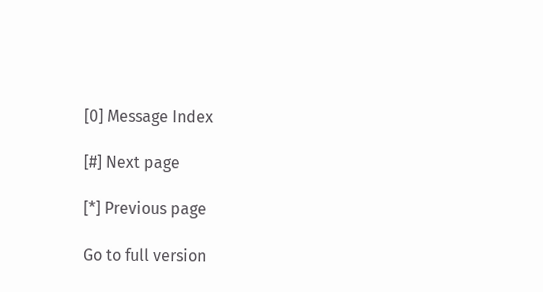[0] Message Index

[#] Next page

[*] Previous page

Go to full version